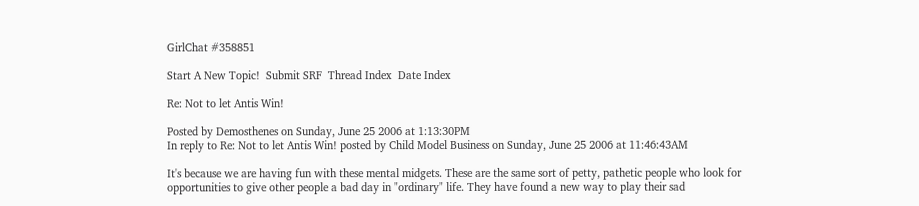GirlChat #358851

Start A New Topic!  Submit SRF  Thread Index  Date Index

Re: Not to let Antis Win!

Posted by Demosthenes on Sunday, June 25 2006 at 1:13:30PM
In reply to Re: Not to let Antis Win! posted by Child Model Business on Sunday, June 25 2006 at 11:46:43AM

It's because we are having fun with these mental midgets. These are the same sort of petty, pathetic people who look for opportunities to give other people a bad day in "ordinary" life. They have found a new way to play their sad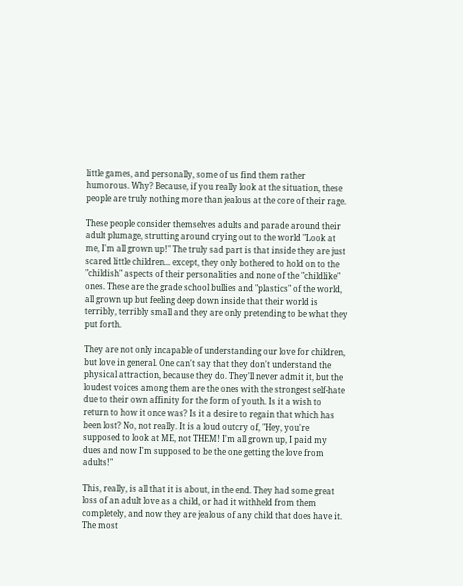little games, and personally, some of us find them rather humorous. Why? Because, if you really look at the situation, these people are truly nothing more than jealous at the core of their rage.

These people consider themselves adults and parade around their adult plumage, strutting around crying out to the world "Look at me, I'm all grown up!" The truly sad part is that inside they are just scared little children... except, they only bothered to hold on to the "childish" aspects of their personalities and none of the "childlike" ones. These are the grade school bullies and "plastics" of the world, all grown up but feeling deep down inside that their world is terribly, terribly small and they are only pretending to be what they put forth.

They are not only incapable of understanding our love for children, but love in general. One can't say that they don't understand the physical attraction, because they do. They'll never admit it, but the loudest voices among them are the ones with the strongest self-hate due to their own affinity for the form of youth. Is it a wish to return to how it once was? Is it a desire to regain that which has been lost? No, not really. It is a loud outcry of, "Hey, you're supposed to look at ME, not THEM! I'm all grown up, I paid my dues and now I'm supposed to be the one getting the love from adults!"

This, really, is all that it is about, in the end. They had some great loss of an adult love as a child, or had it withheld from them completely, and now they are jealous of any child that does have it. The most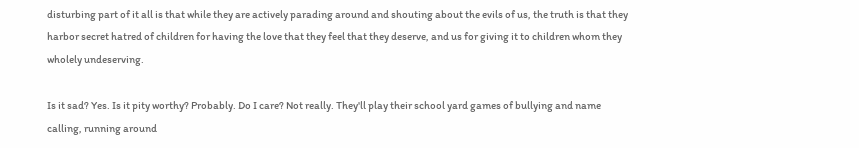disturbing part of it all is that while they are actively parading around and shouting about the evils of us, the truth is that they harbor secret hatred of children for having the love that they feel that they deserve, and us for giving it to children whom they wholely undeserving.

Is it sad? Yes. Is it pity worthy? Probably. Do I care? Not really. They'll play their school yard games of bullying and name calling, running around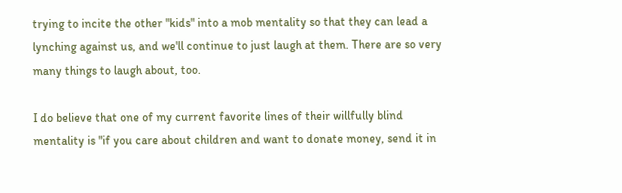trying to incite the other "kids" into a mob mentality so that they can lead a lynching against us, and we'll continue to just laugh at them. There are so very many things to laugh about, too.

I do believe that one of my current favorite lines of their willfully blind mentality is "if you care about children and want to donate money, send it in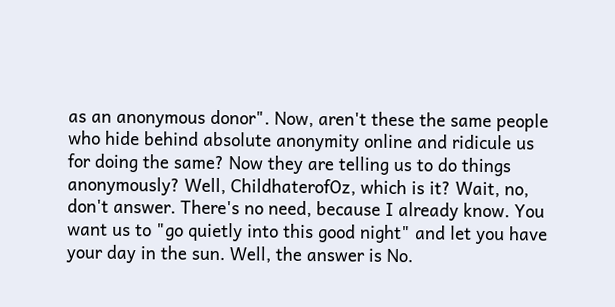as an anonymous donor". Now, aren't these the same people who hide behind absolute anonymity online and ridicule us for doing the same? Now they are telling us to do things anonymously? Well, ChildhaterofOz, which is it? Wait, no, don't answer. There's no need, because I already know. You want us to "go quietly into this good night" and let you have your day in the sun. Well, the answer is No.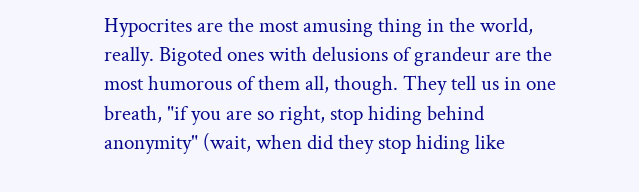Hypocrites are the most amusing thing in the world, really. Bigoted ones with delusions of grandeur are the most humorous of them all, though. They tell us in one breath, "if you are so right, stop hiding behind anonymity" (wait, when did they stop hiding like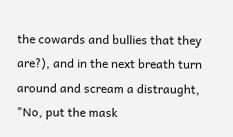the cowards and bullies that they are?), and in the next breath turn around and scream a distraught, "No, put the mask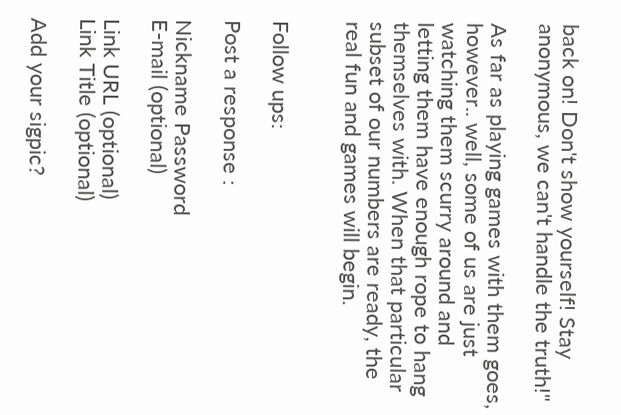back on! Don't show yourself! Stay anonymous, we can't handle the truth!"

As far as playing games with them goes, however.. well, some of us are just watching them scurry around and letting them have enough rope to hang themselves with. When that particular subset of our numbers are ready, the real fun and games will begin.


Follow ups:

Post a response :

Nickname Password
E-mail (optional)

Link URL (optional)
Link Title (optional)

Add your sigpic?